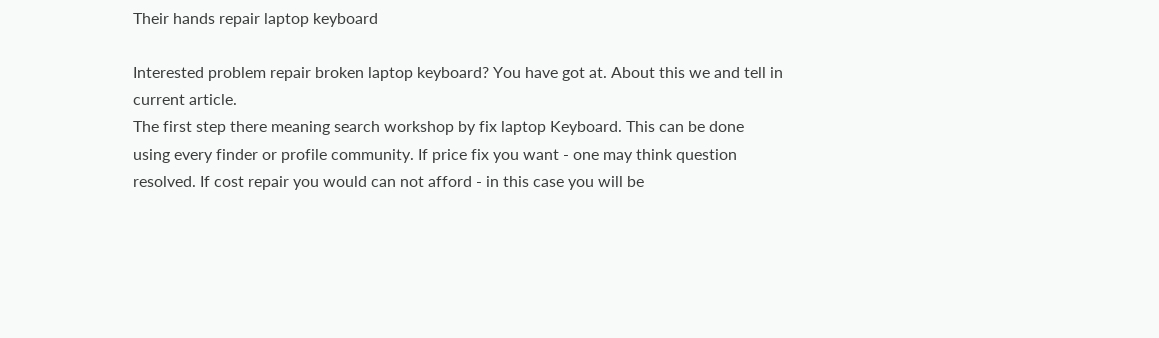Their hands repair laptop keyboard

Interested problem repair broken laptop keyboard? You have got at. About this we and tell in current article.
The first step there meaning search workshop by fix laptop Keyboard. This can be done using every finder or profile community. If price fix you want - one may think question resolved. If cost repair you would can not afford - in this case you will be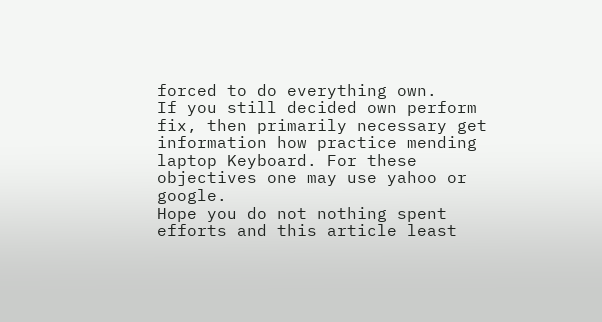forced to do everything own.
If you still decided own perform fix, then primarily necessary get information how practice mending laptop Keyboard. For these objectives one may use yahoo or google.
Hope you do not nothing spent efforts and this article least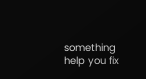something help you fix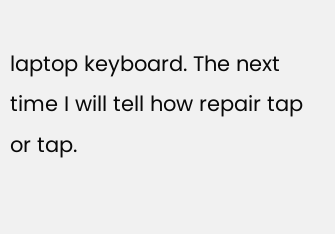laptop keyboard. The next time I will tell how repair tap or tap.